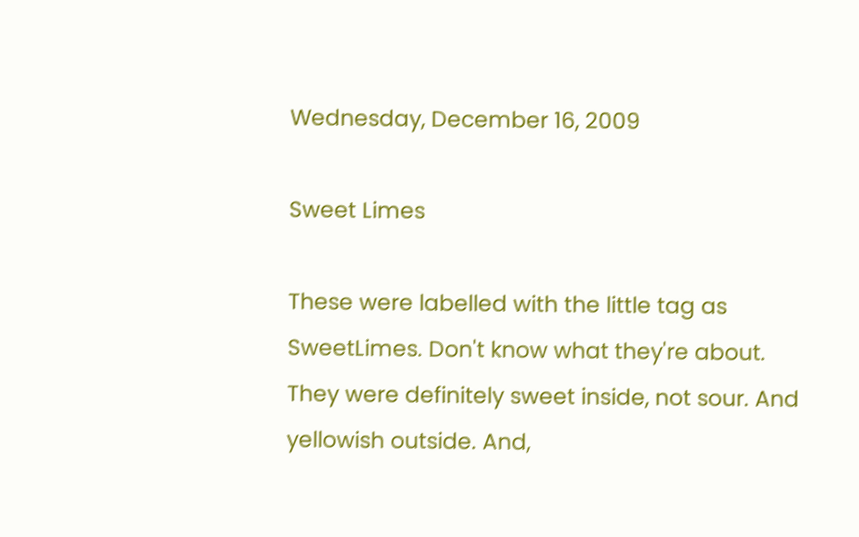Wednesday, December 16, 2009

Sweet Limes

These were labelled with the little tag as SweetLimes. Don't know what they're about. They were definitely sweet inside, not sour. And yellowish outside. And,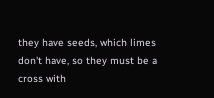they have seeds, which limes don't have, so they must be a cross with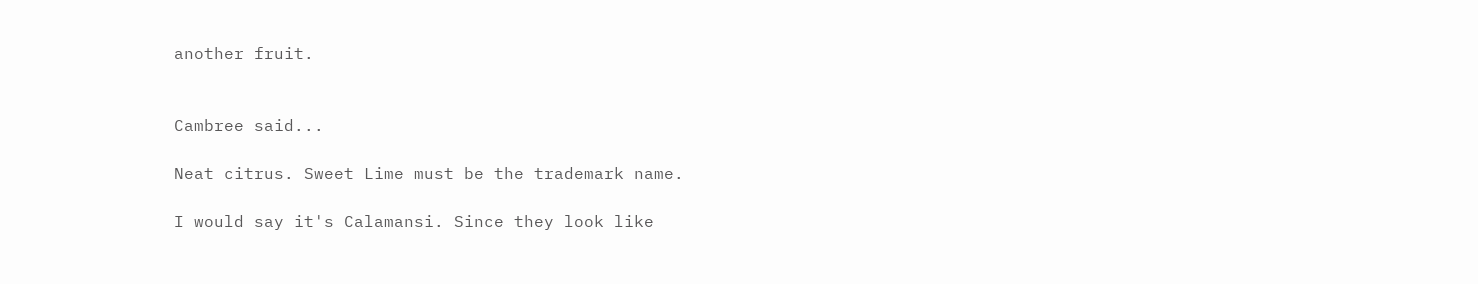another fruit.


Cambree said...

Neat citrus. Sweet Lime must be the trademark name.

I would say it's Calamansi. Since they look like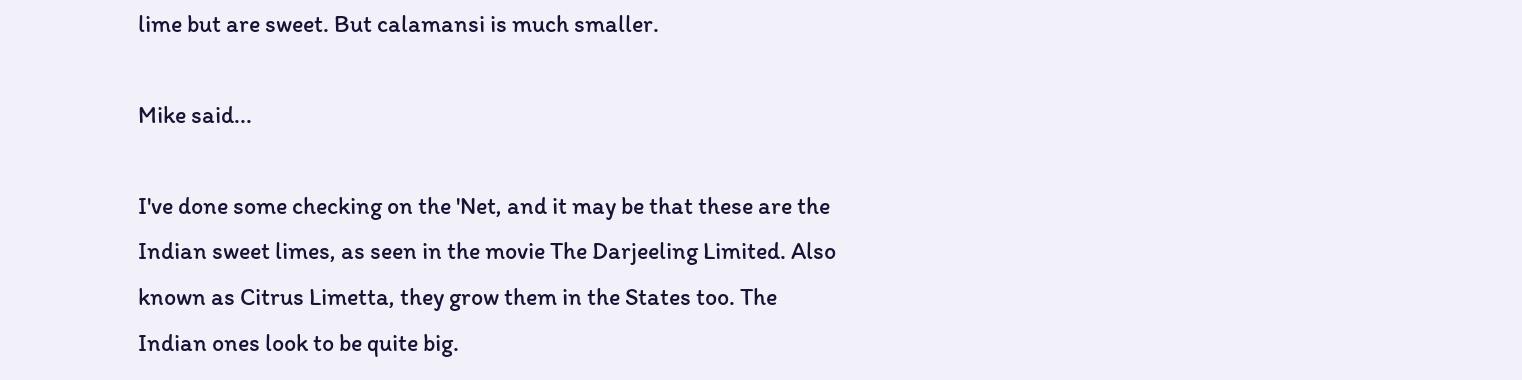lime but are sweet. But calamansi is much smaller.

Mike said...

I've done some checking on the 'Net, and it may be that these are the Indian sweet limes, as seen in the movie The Darjeeling Limited. Also known as Citrus Limetta, they grow them in the States too. The Indian ones look to be quite big.